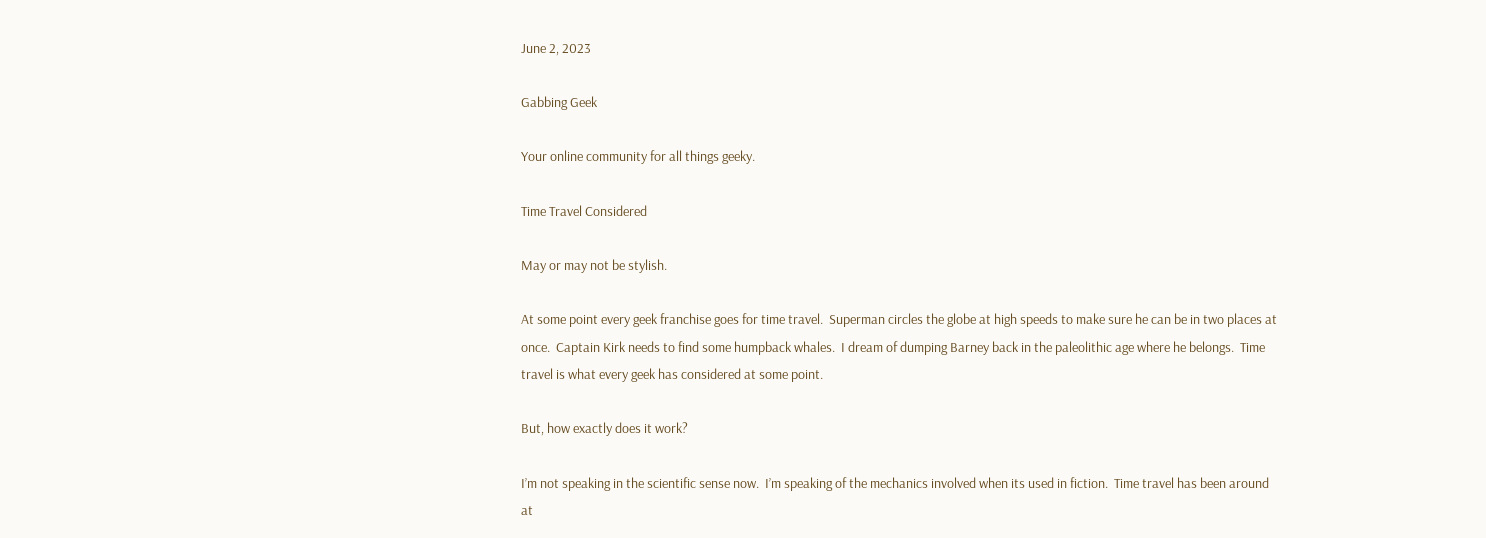June 2, 2023

Gabbing Geek

Your online community for all things geeky.

Time Travel Considered

May or may not be stylish.

At some point every geek franchise goes for time travel.  Superman circles the globe at high speeds to make sure he can be in two places at once.  Captain Kirk needs to find some humpback whales.  I dream of dumping Barney back in the paleolithic age where he belongs.  Time travel is what every geek has considered at some point.

But, how exactly does it work?

I’m not speaking in the scientific sense now.  I’m speaking of the mechanics involved when its used in fiction.  Time travel has been around at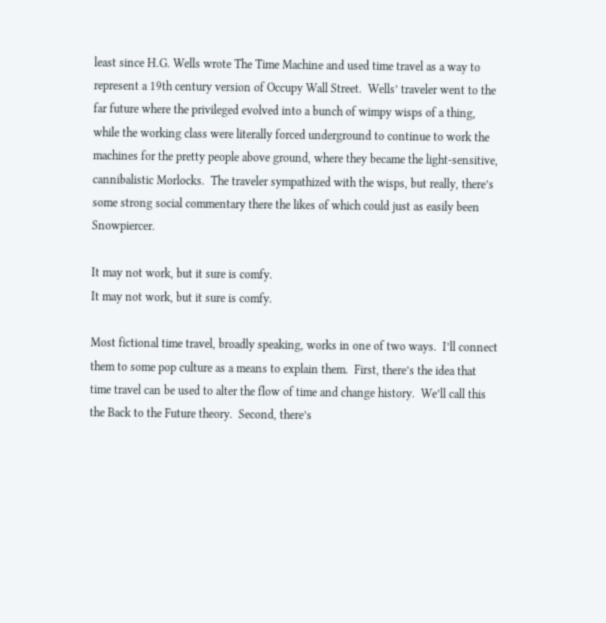least since H.G. Wells wrote The Time Machine and used time travel as a way to represent a 19th century version of Occupy Wall Street.  Wells’ traveler went to the far future where the privileged evolved into a bunch of wimpy wisps of a thing, while the working class were literally forced underground to continue to work the machines for the pretty people above ground, where they became the light-sensitive, cannibalistic Morlocks.  The traveler sympathized with the wisps, but really, there’s some strong social commentary there the likes of which could just as easily been Snowpiercer.

It may not work, but it sure is comfy.
It may not work, but it sure is comfy.

Most fictional time travel, broadly speaking, works in one of two ways.  I’ll connect them to some pop culture as a means to explain them.  First, there’s the idea that time travel can be used to alter the flow of time and change history.  We’ll call this the Back to the Future theory.  Second, there’s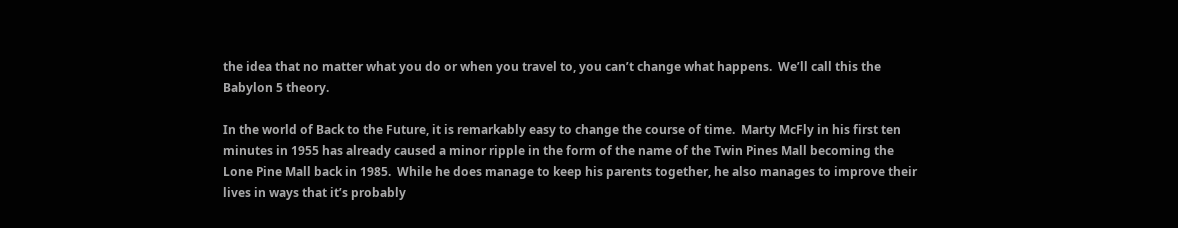the idea that no matter what you do or when you travel to, you can’t change what happens.  We’ll call this the Babylon 5 theory.

In the world of Back to the Future, it is remarkably easy to change the course of time.  Marty McFly in his first ten minutes in 1955 has already caused a minor ripple in the form of the name of the Twin Pines Mall becoming the Lone Pine Mall back in 1985.  While he does manage to keep his parents together, he also manages to improve their lives in ways that it’s probably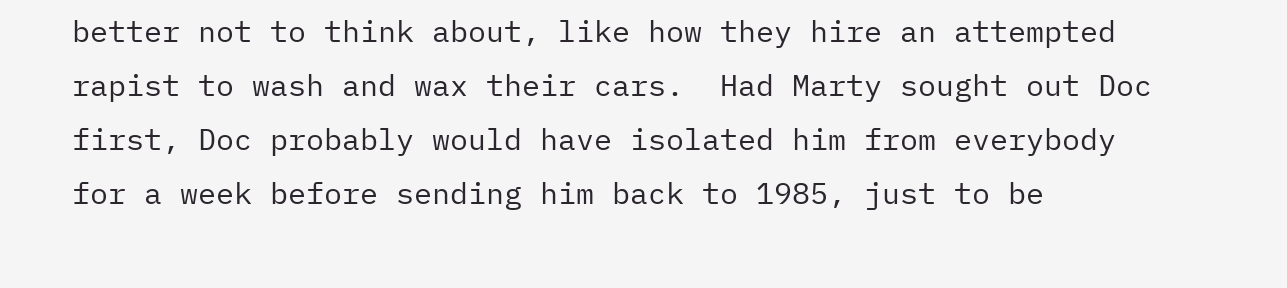better not to think about, like how they hire an attempted rapist to wash and wax their cars.  Had Marty sought out Doc first, Doc probably would have isolated him from everybody for a week before sending him back to 1985, just to be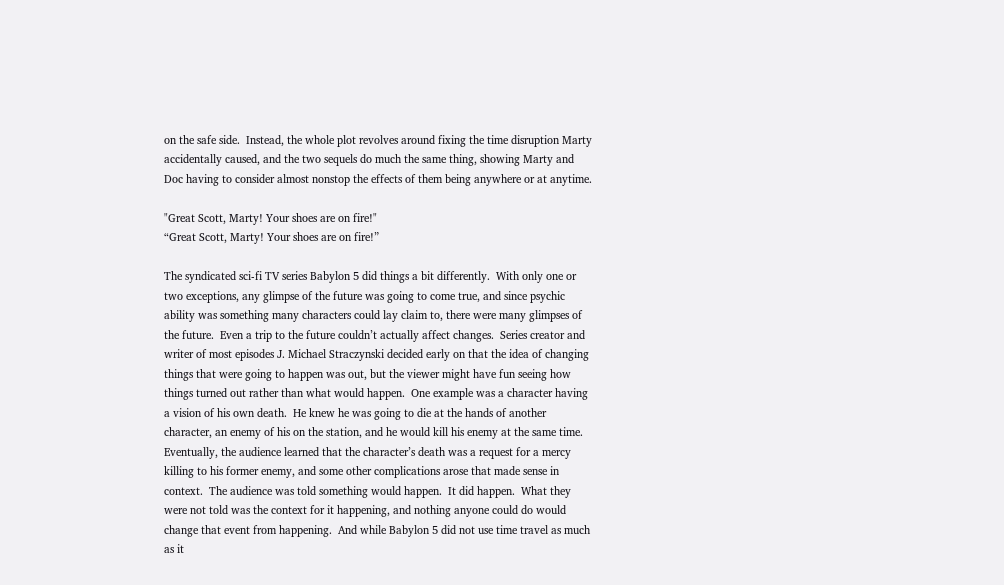on the safe side.  Instead, the whole plot revolves around fixing the time disruption Marty accidentally caused, and the two sequels do much the same thing, showing Marty and Doc having to consider almost nonstop the effects of them being anywhere or at anytime.

"Great Scott, Marty! Your shoes are on fire!"
“Great Scott, Marty! Your shoes are on fire!”

The syndicated sci-fi TV series Babylon 5 did things a bit differently.  With only one or two exceptions, any glimpse of the future was going to come true, and since psychic ability was something many characters could lay claim to, there were many glimpses of the future.  Even a trip to the future couldn’t actually affect changes.  Series creator and writer of most episodes J. Michael Straczynski decided early on that the idea of changing things that were going to happen was out, but the viewer might have fun seeing how things turned out rather than what would happen.  One example was a character having a vision of his own death.  He knew he was going to die at the hands of another character, an enemy of his on the station, and he would kill his enemy at the same time.  Eventually, the audience learned that the character’s death was a request for a mercy killing to his former enemy, and some other complications arose that made sense in context.  The audience was told something would happen.  It did happen.  What they were not told was the context for it happening, and nothing anyone could do would change that event from happening.  And while Babylon 5 did not use time travel as much as it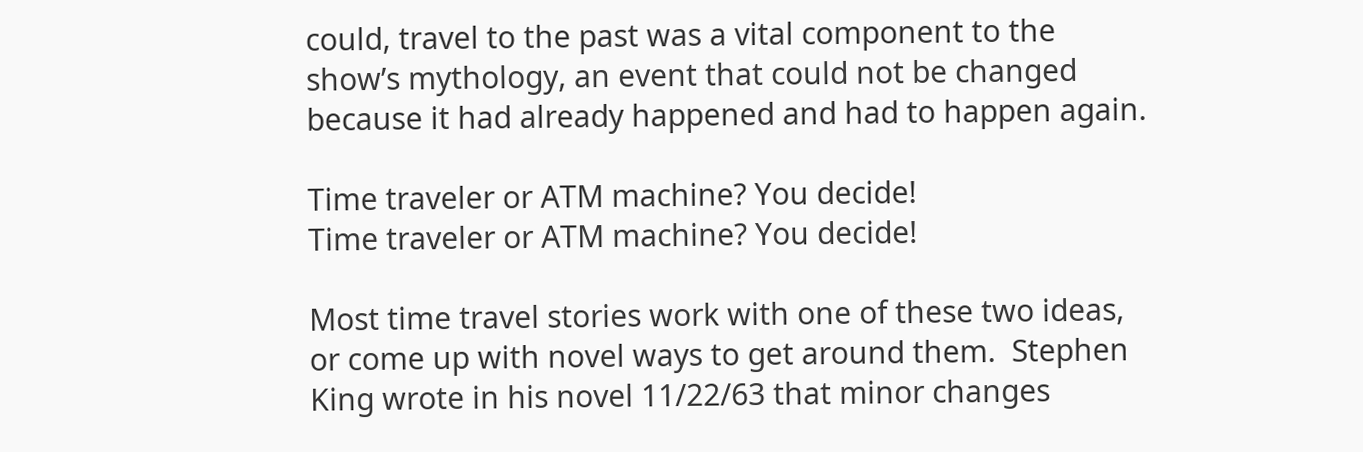could, travel to the past was a vital component to the show’s mythology, an event that could not be changed because it had already happened and had to happen again.

Time traveler or ATM machine? You decide!
Time traveler or ATM machine? You decide!

Most time travel stories work with one of these two ideas, or come up with novel ways to get around them.  Stephen King wrote in his novel 11/22/63 that minor changes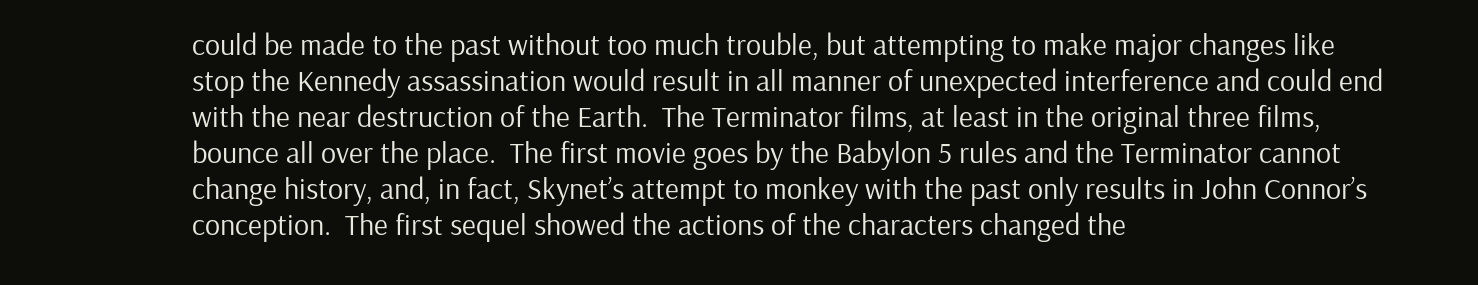could be made to the past without too much trouble, but attempting to make major changes like stop the Kennedy assassination would result in all manner of unexpected interference and could end with the near destruction of the Earth.  The Terminator films, at least in the original three films, bounce all over the place.  The first movie goes by the Babylon 5 rules and the Terminator cannot change history, and, in fact, Skynet’s attempt to monkey with the past only results in John Connor’s conception.  The first sequel showed the actions of the characters changed the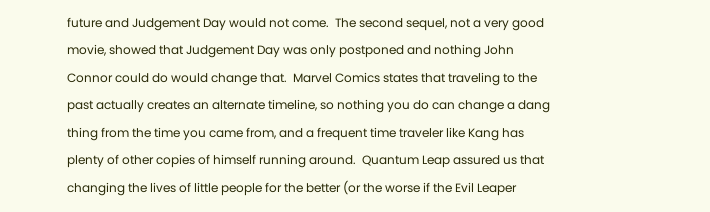future and Judgement Day would not come.  The second sequel, not a very good movie, showed that Judgement Day was only postponed and nothing John Connor could do would change that.  Marvel Comics states that traveling to the past actually creates an alternate timeline, so nothing you do can change a dang thing from the time you came from, and a frequent time traveler like Kang has plenty of other copies of himself running around.  Quantum Leap assured us that changing the lives of little people for the better (or the worse if the Evil Leaper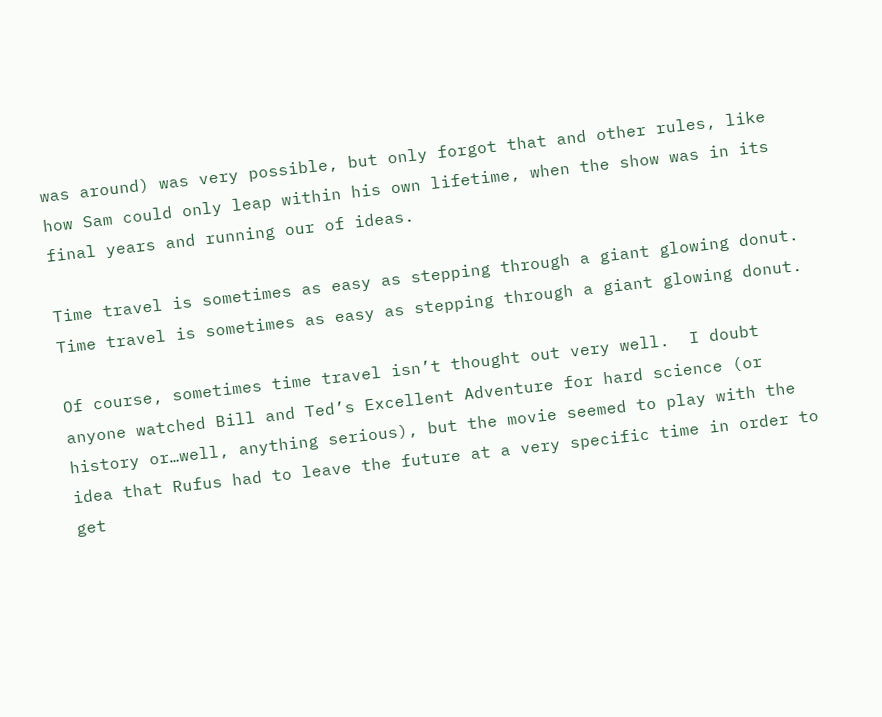was around) was very possible, but only forgot that and other rules, like how Sam could only leap within his own lifetime, when the show was in its final years and running our of ideas.

Time travel is sometimes as easy as stepping through a giant glowing donut.
Time travel is sometimes as easy as stepping through a giant glowing donut.

Of course, sometimes time travel isn’t thought out very well.  I doubt anyone watched Bill and Ted’s Excellent Adventure for hard science (or history or…well, anything serious), but the movie seemed to play with the idea that Rufus had to leave the future at a very specific time in order to get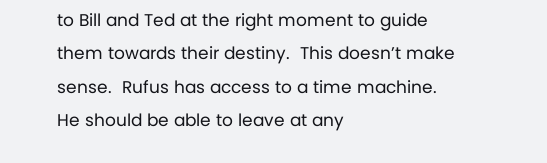to Bill and Ted at the right moment to guide them towards their destiny.  This doesn’t make sense.  Rufus has access to a time machine.  He should be able to leave at any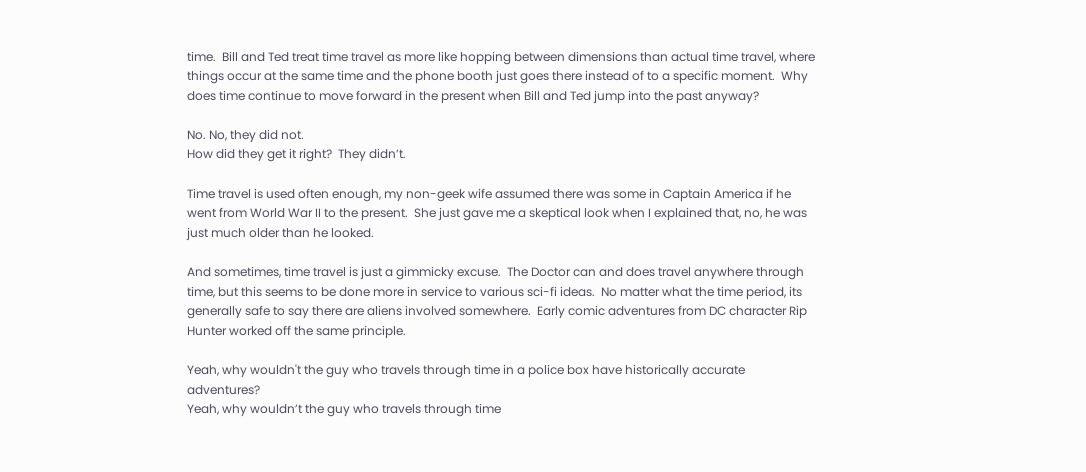time.  Bill and Ted treat time travel as more like hopping between dimensions than actual time travel, where things occur at the same time and the phone booth just goes there instead of to a specific moment.  Why does time continue to move forward in the present when Bill and Ted jump into the past anyway?

No. No, they did not.
How did they get it right?  They didn’t.

Time travel is used often enough, my non-geek wife assumed there was some in Captain America if he went from World War II to the present.  She just gave me a skeptical look when I explained that, no, he was just much older than he looked.

And sometimes, time travel is just a gimmicky excuse.  The Doctor can and does travel anywhere through time, but this seems to be done more in service to various sci-fi ideas.  No matter what the time period, its generally safe to say there are aliens involved somewhere.  Early comic adventures from DC character Rip Hunter worked off the same principle.

Yeah, why wouldn't the guy who travels through time in a police box have historically accurate adventures?
Yeah, why wouldn’t the guy who travels through time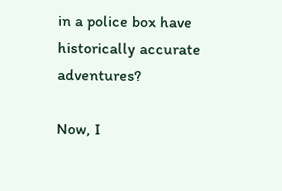in a police box have historically accurate adventures?

Now, I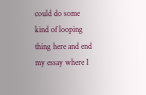could do some kind of looping thing here and end my essay where I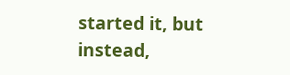started it, but instead,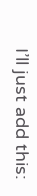I’ll just add this: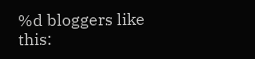%d bloggers like this: